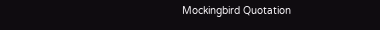Mockingbird Quotation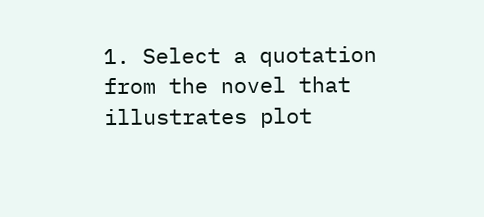1. Select a quotation from the novel that illustrates plot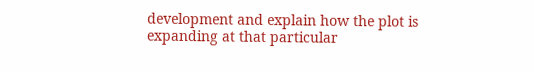development and explain how the plot is expanding at that particular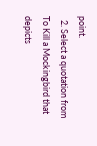point.
  2. Select a quotation from To Kill a Mockingbird that depicts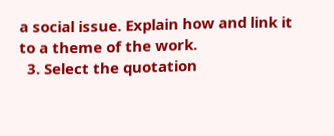a social issue. Explain how and link it to a theme of the work.
  3. Select the quotation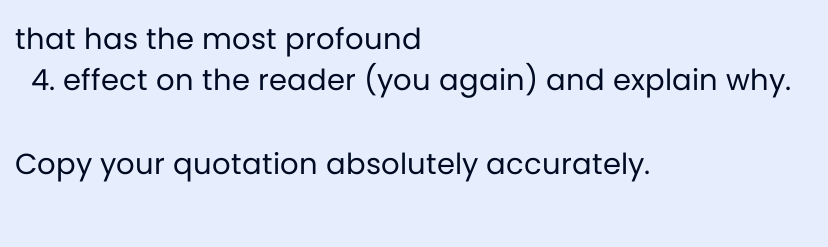that has the most profound
  4. effect on the reader (you again) and explain why.

Copy your quotation absolutely accurately.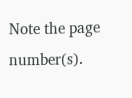Note the page number(s).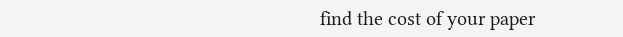find the cost of your paper